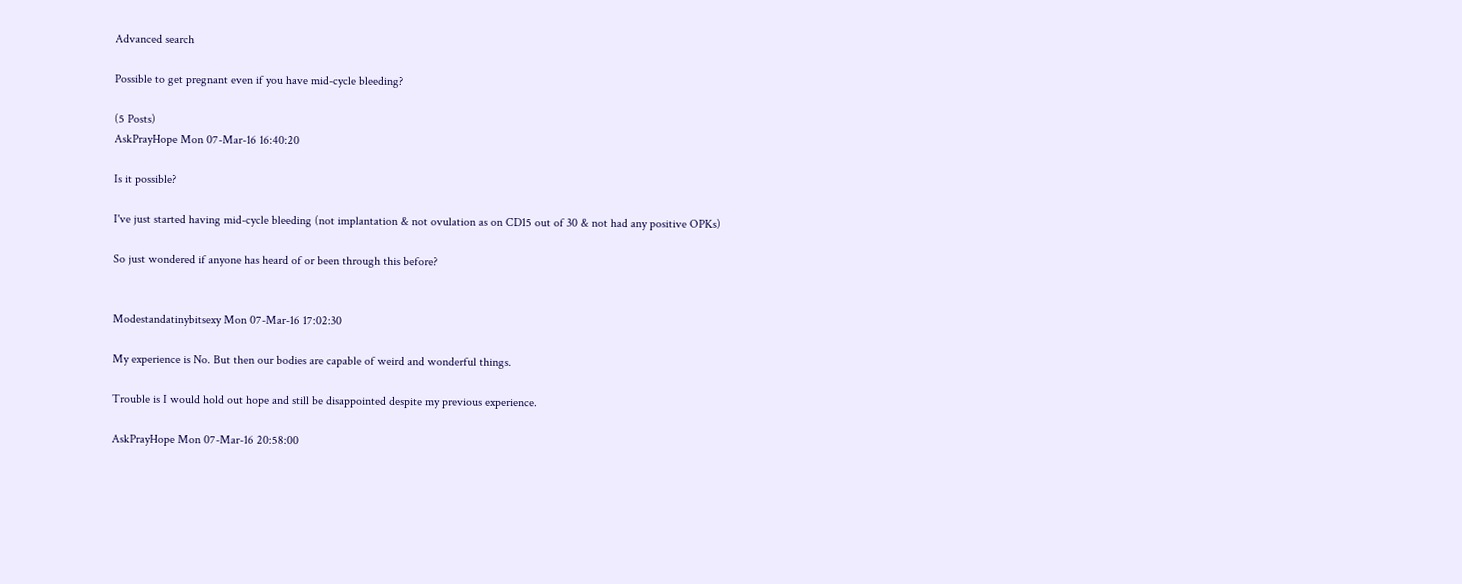Advanced search

Possible to get pregnant even if you have mid-cycle bleeding?

(5 Posts)
AskPrayHope Mon 07-Mar-16 16:40:20

Is it possible?

I've just started having mid-cycle bleeding (not implantation & not ovulation as on CD15 out of 30 & not had any positive OPKs)

So just wondered if anyone has heard of or been through this before?


Modestandatinybitsexy Mon 07-Mar-16 17:02:30

My experience is No. But then our bodies are capable of weird and wonderful things.

Trouble is I would hold out hope and still be disappointed despite my previous experience.

AskPrayHope Mon 07-Mar-16 20:58:00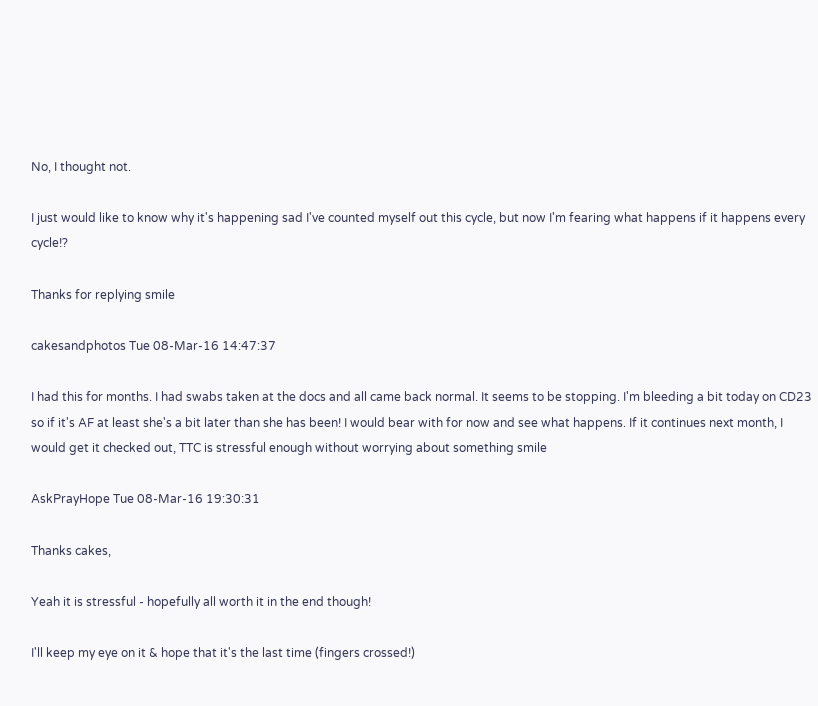No, I thought not.

I just would like to know why it's happening sad I've counted myself out this cycle, but now I'm fearing what happens if it happens every cycle!?

Thanks for replying smile

cakesandphotos Tue 08-Mar-16 14:47:37

I had this for months. I had swabs taken at the docs and all came back normal. It seems to be stopping. I'm bleeding a bit today on CD23 so if it's AF at least she's a bit later than she has been! I would bear with for now and see what happens. If it continues next month, I would get it checked out, TTC is stressful enough without worrying about something smile

AskPrayHope Tue 08-Mar-16 19:30:31

Thanks cakes,

Yeah it is stressful - hopefully all worth it in the end though!

I'll keep my eye on it & hope that it's the last time (fingers crossed!)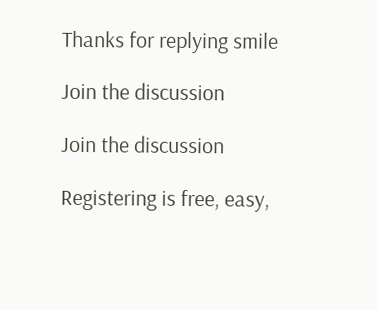Thanks for replying smile

Join the discussion

Join the discussion

Registering is free, easy,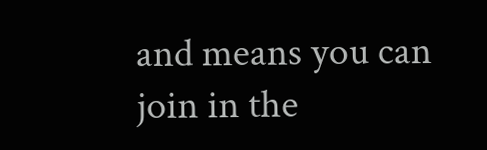and means you can join in the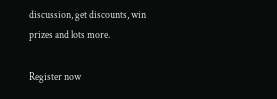discussion, get discounts, win prizes and lots more.

Register now